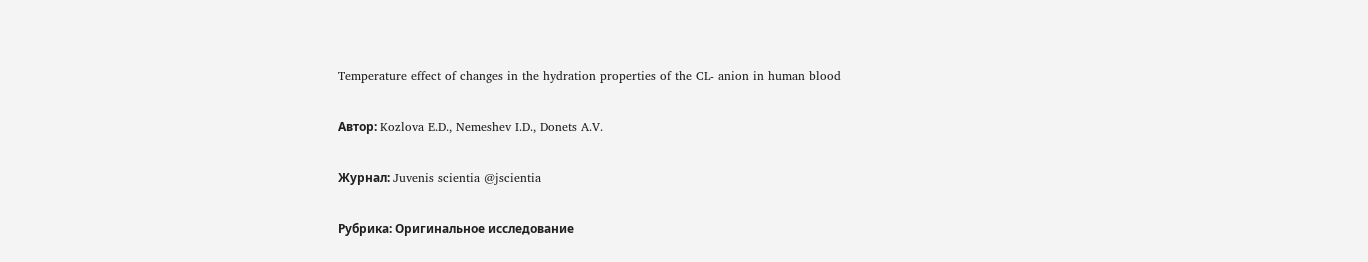Temperature effect of changes in the hydration properties of the CL- anion in human blood

Автор: Kozlova E.D., Nemeshev I.D., Donets A.V.

Журнал: Juvenis scientia @jscientia

Рубрика: Оригинальное исследование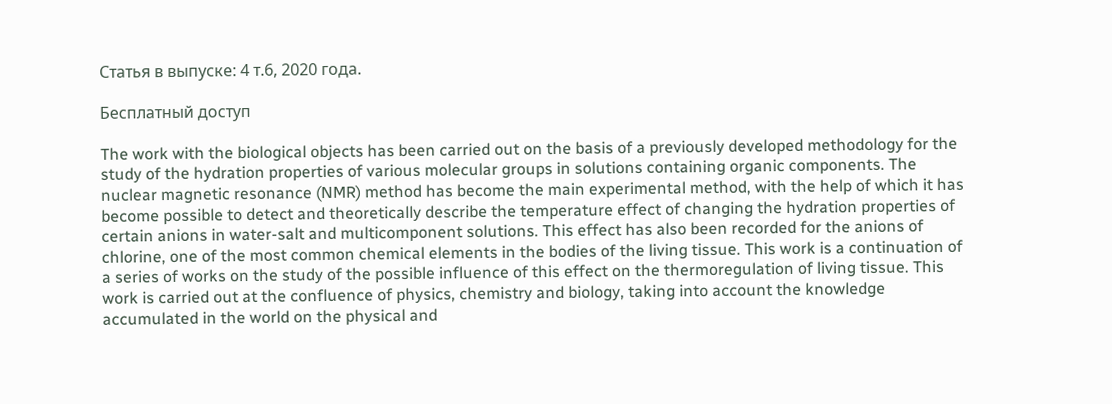Статья в выпуске: 4 т.6, 2020 года.

Бесплатный доступ

The work with the biological objects has been carried out on the basis of a previously developed methodology for the study of the hydration properties of various molecular groups in solutions containing organic components. The nuclear magnetic resonance (NMR) method has become the main experimental method, with the help of which it has become possible to detect and theoretically describe the temperature effect of changing the hydration properties of certain anions in water-salt and multicomponent solutions. This effect has also been recorded for the anions of chlorine, one of the most common chemical elements in the bodies of the living tissue. This work is a continuation of a series of works on the study of the possible influence of this effect on the thermoregulation of living tissue. This work is carried out at the confluence of physics, chemistry and biology, taking into account the knowledge accumulated in the world on the physical and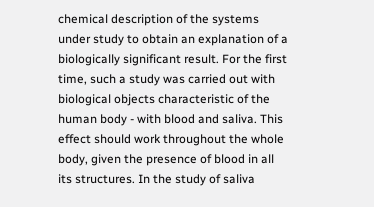chemical description of the systems under study to obtain an explanation of a biologically significant result. For the first time, such a study was carried out with biological objects characteristic of the human body - with blood and saliva. This effect should work throughout the whole body, given the presence of blood in all its structures. In the study of saliva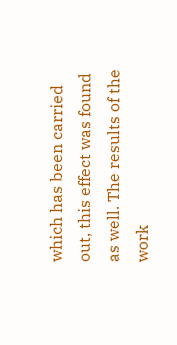which has been carried out, this effect was found as well. The results of the work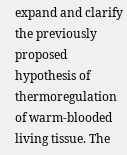expand and clarify the previously proposed hypothesis of thermoregulation of warm-blooded living tissue. The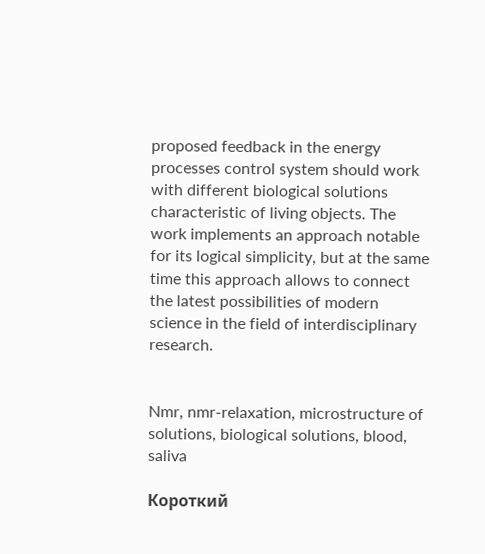proposed feedback in the energy processes control system should work with different biological solutions characteristic of living objects. The work implements an approach notable for its logical simplicity, but at the same time this approach allows to connect the latest possibilities of modern science in the field of interdisciplinary research.


Nmr, nmr-relaxation, microstructure of solutions, biological solutions, blood, saliva

Короткий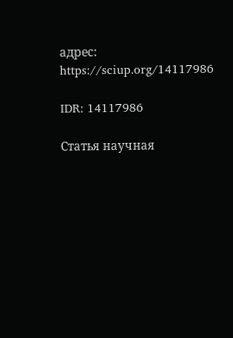адрес: https://sciup.org/14117986

IDR: 14117986

Статья научная